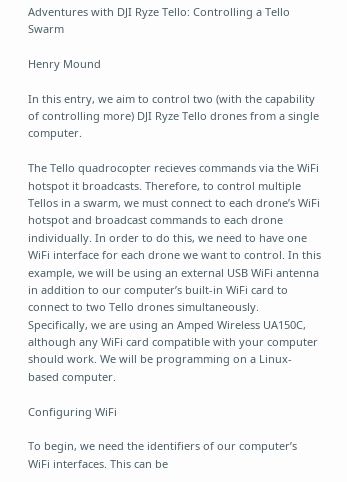Adventures with DJI Ryze Tello: Controlling a Tello Swarm

Henry Mound

In this entry, we aim to control two (with the capability of controlling more) DJI Ryze Tello drones from a single computer.

The Tello quadrocopter recieves commands via the WiFi hotspot it broadcasts. Therefore, to control multiple Tellos in a swarm, we must connect to each drone’s WiFi hotspot and broadcast commands to each drone individually. In order to do this, we need to have one WiFi interface for each drone we want to control. In this example, we will be using an external USB WiFi antenna in addition to our computer’s built-in WiFi card to connect to two Tello drones simultaneously. Specifically, we are using an Amped Wireless UA150C, although any WiFi card compatible with your computer should work. We will be programming on a Linux-based computer.

Configuring WiFi

To begin, we need the identifiers of our computer’s WiFi interfaces. This can be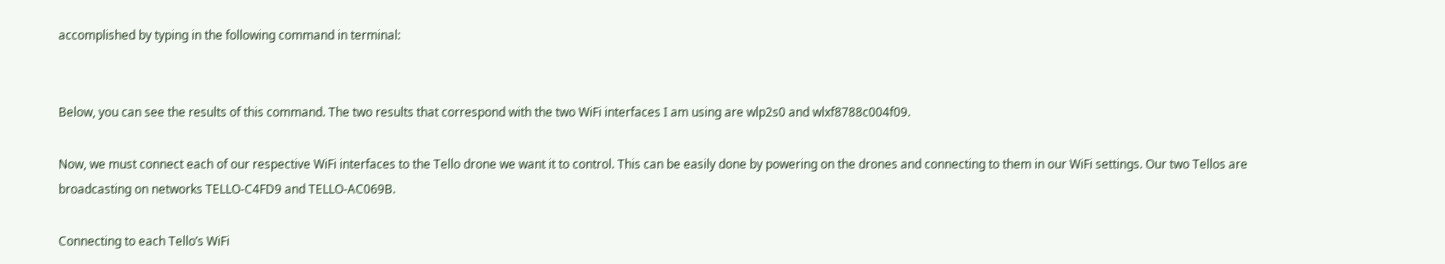accomplished by typing in the following command in terminal:


Below, you can see the results of this command. The two results that correspond with the two WiFi interfaces I am using are wlp2s0 and wlxf8788c004f09.

Now, we must connect each of our respective WiFi interfaces to the Tello drone we want it to control. This can be easily done by powering on the drones and connecting to them in our WiFi settings. Our two Tellos are broadcasting on networks TELLO-C4FD9 and TELLO-AC069B.

Connecting to each Tello’s WiFi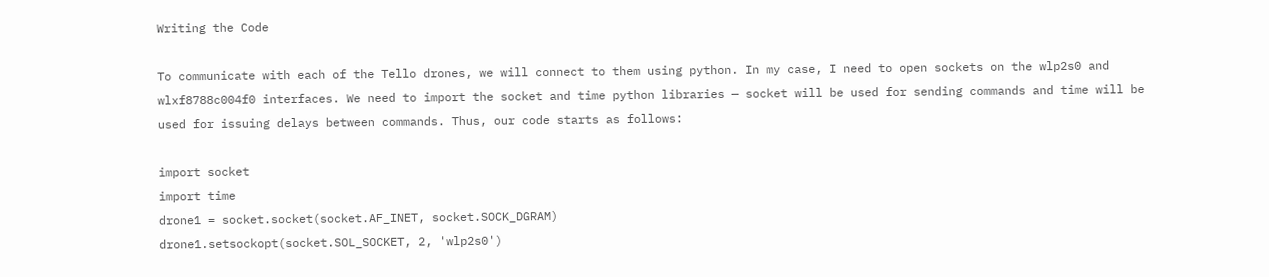Writing the Code

To communicate with each of the Tello drones, we will connect to them using python. In my case, I need to open sockets on the wlp2s0 and wlxf8788c004f0 interfaces. We need to import the socket and time python libraries — socket will be used for sending commands and time will be used for issuing delays between commands. Thus, our code starts as follows:

import socket
import time
drone1 = socket.socket(socket.AF_INET, socket.SOCK_DGRAM)
drone1.setsockopt(socket.SOL_SOCKET, 2, 'wlp2s0')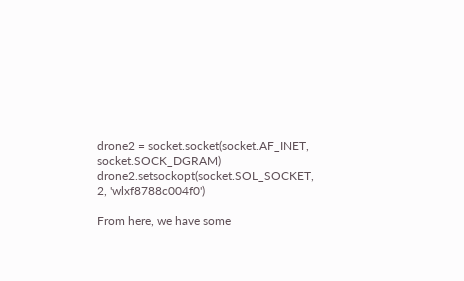drone2 = socket.socket(socket.AF_INET, socket.SOCK_DGRAM)
drone2.setsockopt(socket.SOL_SOCKET, 2, 'wlxf8788c004f0')

From here, we have some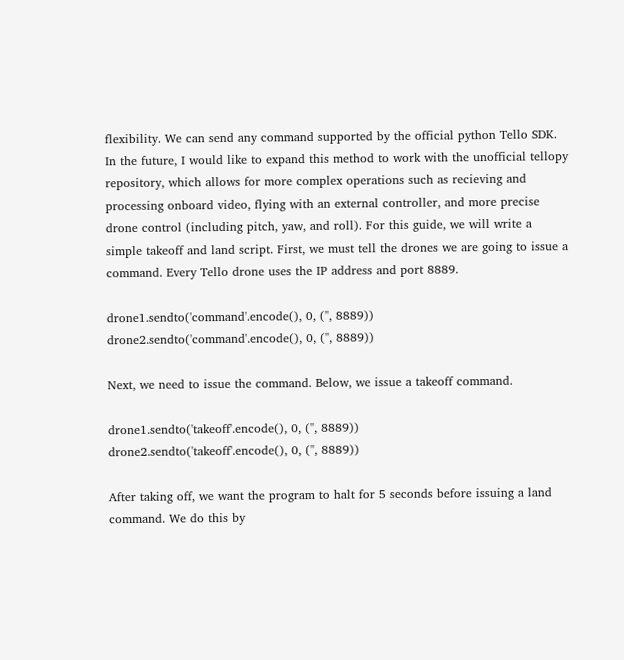flexibility. We can send any command supported by the official python Tello SDK. In the future, I would like to expand this method to work with the unofficial tellopy repository, which allows for more complex operations such as recieving and processing onboard video, flying with an external controller, and more precise drone control (including pitch, yaw, and roll). For this guide, we will write a simple takeoff and land script. First, we must tell the drones we are going to issue a command. Every Tello drone uses the IP address and port 8889.

drone1.sendto('command'.encode(), 0, ('', 8889))
drone2.sendto('command'.encode(), 0, ('', 8889))

Next, we need to issue the command. Below, we issue a takeoff command.

drone1.sendto('takeoff'.encode(), 0, ('', 8889))
drone2.sendto('takeoff'.encode(), 0, ('', 8889))

After taking off, we want the program to halt for 5 seconds before issuing a land command. We do this by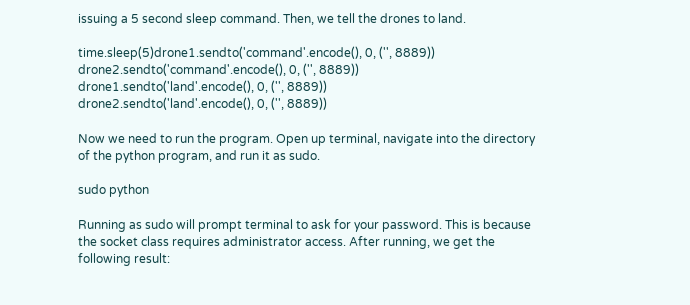issuing a 5 second sleep command. Then, we tell the drones to land.

time.sleep(5)drone1.sendto('command'.encode(), 0, ('', 8889))
drone2.sendto('command'.encode(), 0, ('', 8889))
drone1.sendto('land'.encode(), 0, ('', 8889))
drone2.sendto('land'.encode(), 0, ('', 8889))

Now we need to run the program. Open up terminal, navigate into the directory of the python program, and run it as sudo.

sudo python

Running as sudo will prompt terminal to ask for your password. This is because the socket class requires administrator access. After running, we get the following result: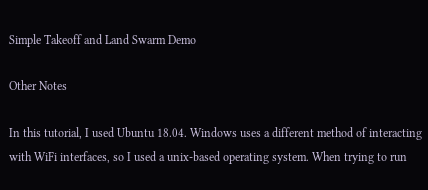Simple Takeoff and Land Swarm Demo

Other Notes

In this tutorial, I used Ubuntu 18.04. Windows uses a different method of interacting with WiFi interfaces, so I used a unix-based operating system. When trying to run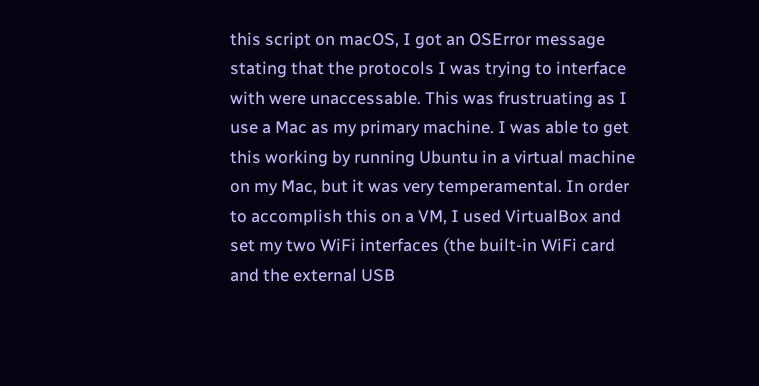this script on macOS, I got an OSError message stating that the protocols I was trying to interface with were unaccessable. This was frustruating as I use a Mac as my primary machine. I was able to get this working by running Ubuntu in a virtual machine on my Mac, but it was very temperamental. In order to accomplish this on a VM, I used VirtualBox and set my two WiFi interfaces (the built-in WiFi card and the external USB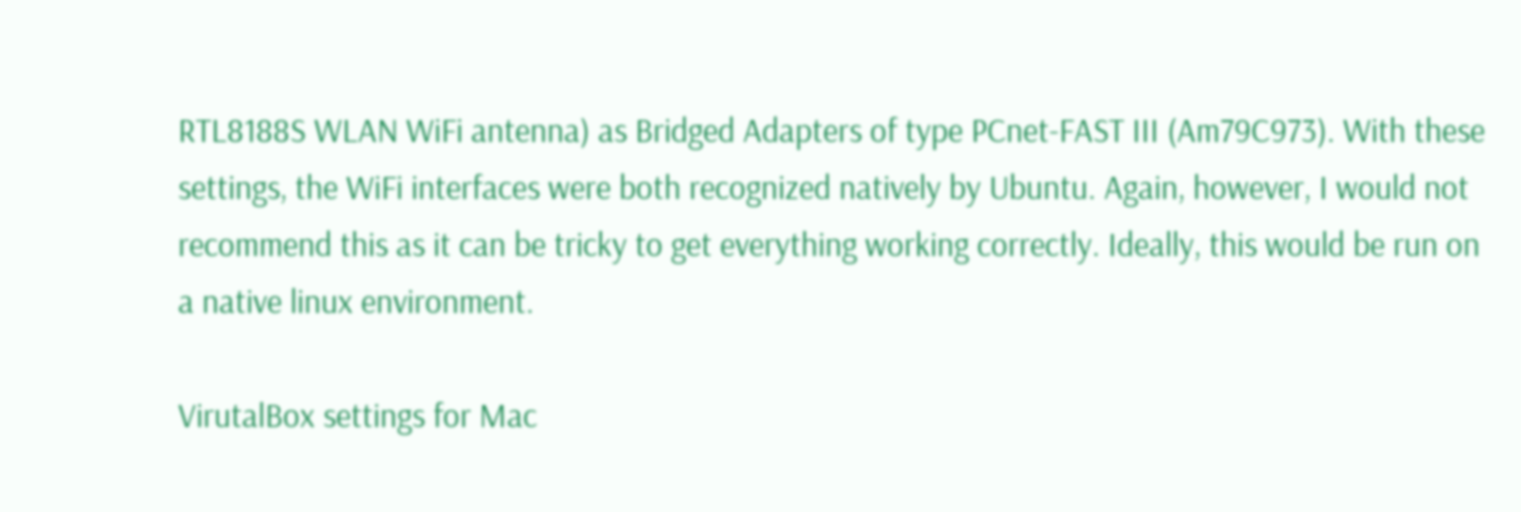RTL8188S WLAN WiFi antenna) as Bridged Adapters of type PCnet-FAST III (Am79C973). With these settings, the WiFi interfaces were both recognized natively by Ubuntu. Again, however, I would not recommend this as it can be tricky to get everything working correctly. Ideally, this would be run on a native linux environment.

VirutalBox settings for Mac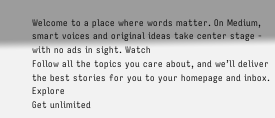Welcome to a place where words matter. On Medium, smart voices and original ideas take center stage - with no ads in sight. Watch
Follow all the topics you care about, and we’ll deliver the best stories for you to your homepage and inbox. Explore
Get unlimited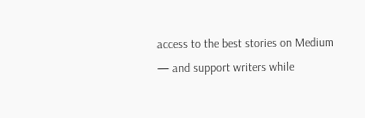access to the best stories on Medium — and support writers while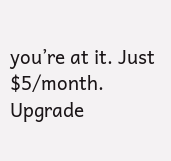you’re at it. Just $5/month. Upgrade